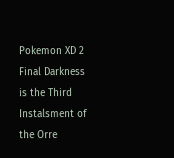Pokemon XD 2 Final Darkness is the Third Instalsment of the Orre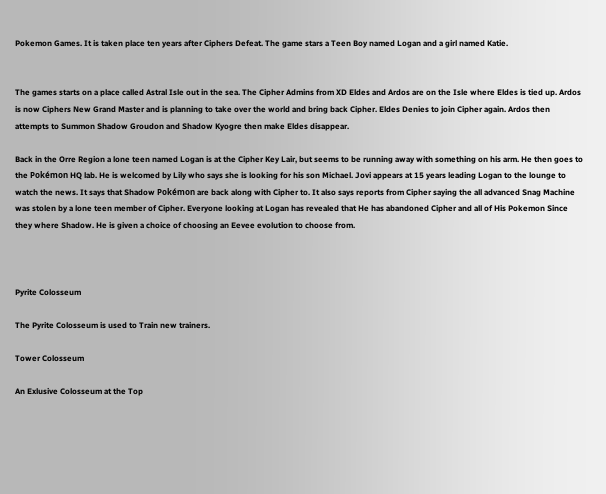Pokemon Games. It is taken place ten years after Ciphers Defeat. The game stars a Teen Boy named Logan and a girl named Katie.


The games starts on a place called Astral Isle out in the sea. The Cipher Admins from XD Eldes and Ardos are on the Isle where Eldes is tied up. Ardos is now Ciphers New Grand Master and is planning to take over the world and bring back Cipher. Eldes Denies to join Cipher again. Ardos then attempts to Summon Shadow Groudon and Shadow Kyogre then make Eldes disappear.

Back in the Orre Region a lone teen named Logan is at the Cipher Key Lair, but seems to be running away with something on his arm. He then goes to the Pokémon HQ lab. He is welcomed by Lily who says she is looking for his son Michael. Jovi appears at 15 years leading Logan to the lounge to watch the news. It says that Shadow Pokémon are back along with Cipher to. It also says reports from Cipher saying the all advanced Snag Machine was stolen by a lone teen member of Cipher. Everyone looking at Logan has revealed that He has abandoned Cipher and all of His Pokemon Since they where Shadow. He is given a choice of choosing an Eevee evolution to choose from.



Pyrite Colosseum

The Pyrite Colosseum is used to Train new trainers.

Tower Colosseum

An Exlusive Colosseum at the Top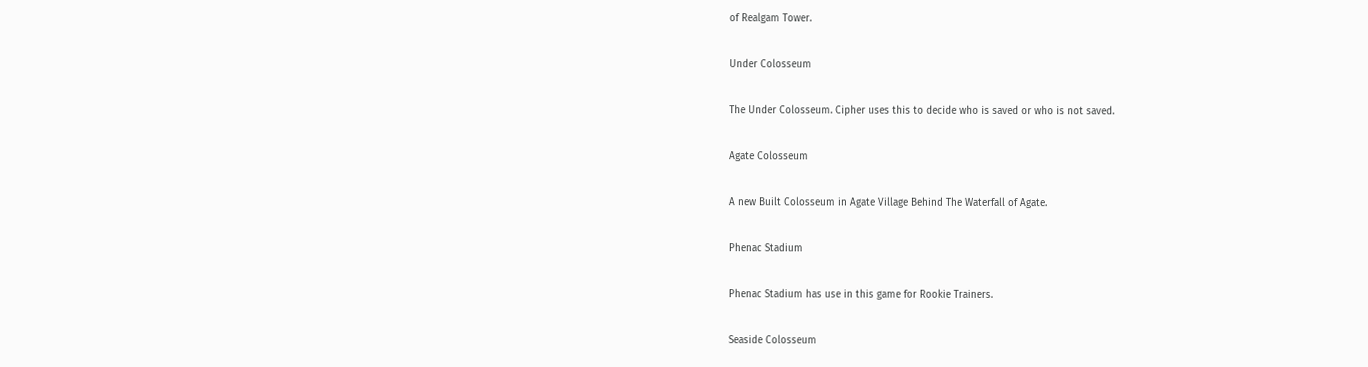of Realgam Tower.

Under Colosseum

The Under Colosseum. Cipher uses this to decide who is saved or who is not saved.

Agate Colosseum

A new Built Colosseum in Agate Village Behind The Waterfall of Agate.

Phenac Stadium

Phenac Stadium has use in this game for Rookie Trainers.

Seaside Colosseum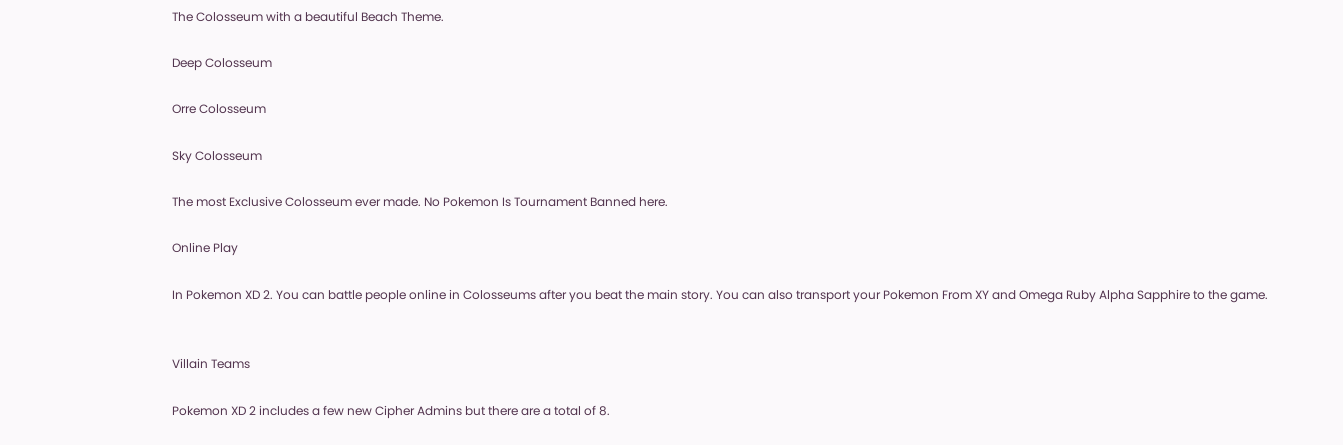The Colosseum with a beautiful Beach Theme.

Deep Colosseum

Orre Colosseum

Sky Colosseum

The most Exclusive Colosseum ever made. No Pokemon Is Tournament Banned here.

Online Play

In Pokemon XD 2. You can battle people online in Colosseums after you beat the main story. You can also transport your Pokemon From XY and Omega Ruby Alpha Sapphire to the game.


Villain Teams

Pokemon XD 2 includes a few new Cipher Admins but there are a total of 8.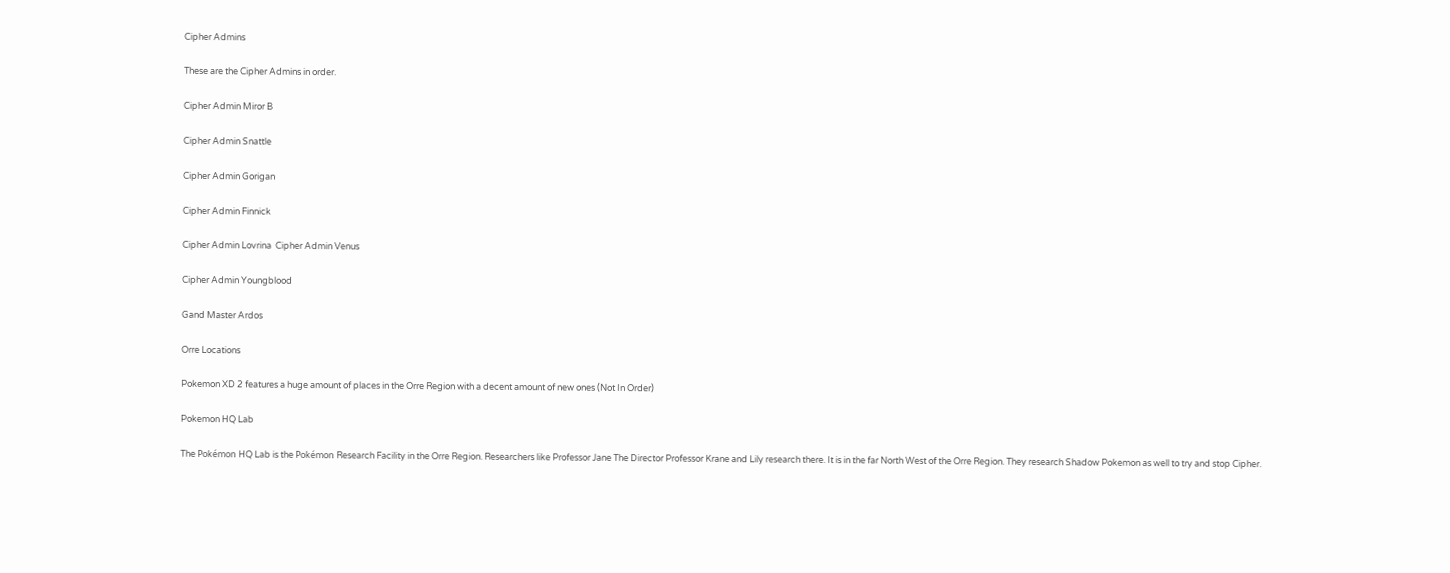Cipher Admins

These are the Cipher Admins in order.

Cipher Admin Miror B

Cipher Admin Snattle

Cipher Admin Gorigan

Cipher Admin Finnick

Cipher Admin Lovrina  Cipher Admin Venus

Cipher Admin Youngblood

Gand Master Ardos

Orre Locations

Pokemon XD 2 features a huge amount of places in the Orre Region with a decent amount of new ones (Not In Order)

Pokemon HQ Lab

The Pokémon HQ Lab is the Pokémon Research Facility in the Orre Region. Researchers like Professor Jane The Director Professor Krane and Lily research there. It is in the far North West of the Orre Region. They research Shadow Pokemon as well to try and stop Cipher.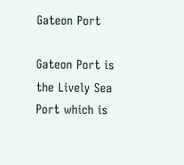Gateon Port

Gateon Port is the Lively Sea Port which is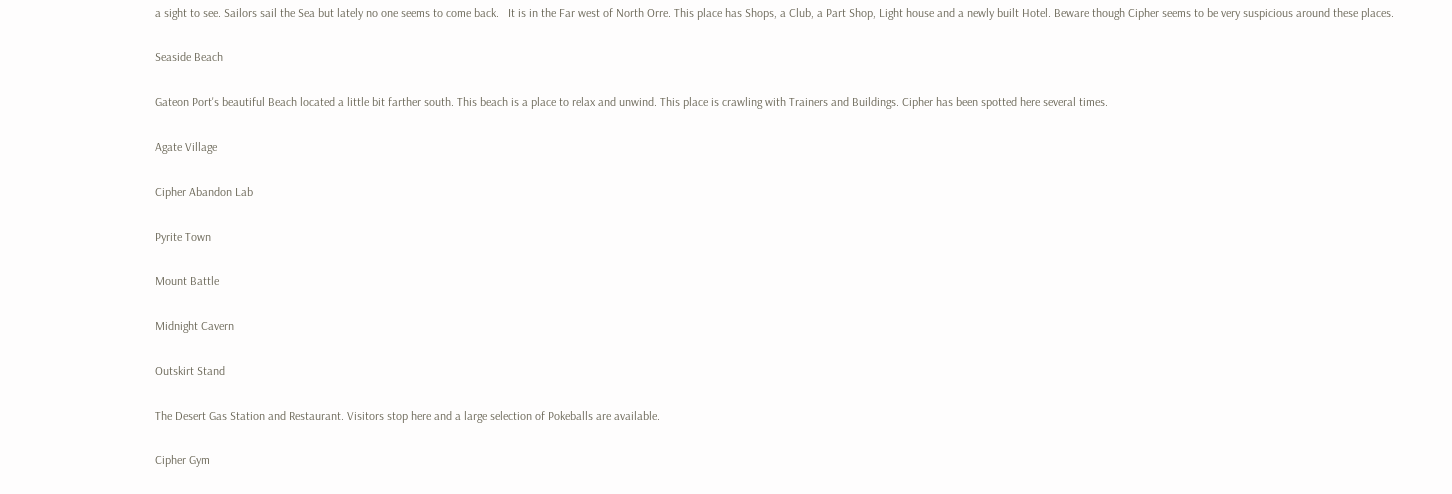a sight to see. Sailors sail the Sea but lately no one seems to come back.   It is in the Far west of North Orre. This place has Shops, a Club, a Part Shop, Light house and a newly built Hotel. Beware though Cipher seems to be very suspicious around these places.

Seaside Beach

Gateon Port's beautiful Beach located a little bit farther south. This beach is a place to relax and unwind. This place is crawling with Trainers and Buildings. Cipher has been spotted here several times.

Agate Village

Cipher Abandon Lab

Pyrite Town

Mount Battle

Midnight Cavern

Outskirt Stand

The Desert Gas Station and Restaurant. Visitors stop here and a large selection of Pokeballs are available.

Cipher Gym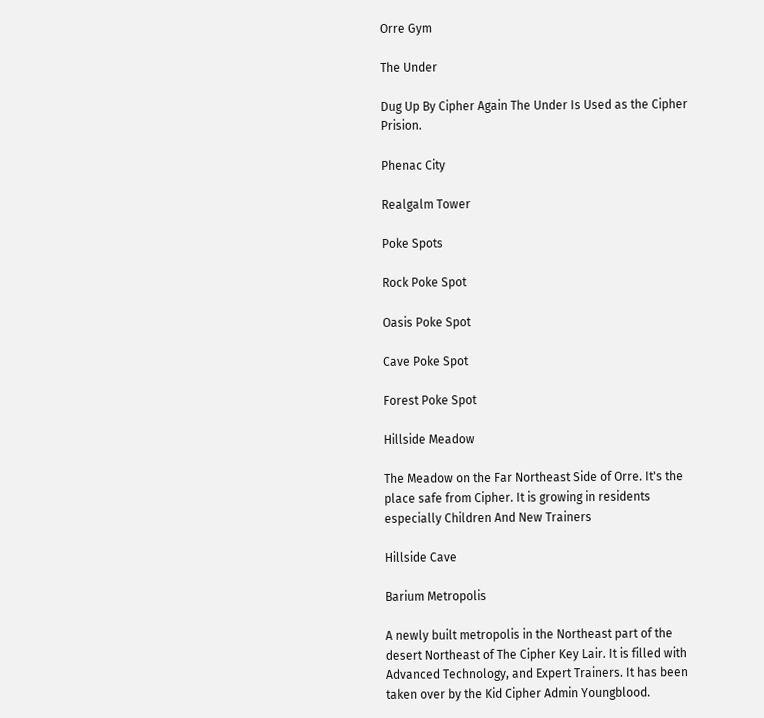Orre Gym

The Under

Dug Up By Cipher Again The Under Is Used as the Cipher Prision.

Phenac City

Realgalm Tower

Poke Spots

Rock Poke Spot

Oasis Poke Spot

Cave Poke Spot

Forest Poke Spot

Hillside Meadow

The Meadow on the Far Northeast Side of Orre. It's the place safe from Cipher. It is growing in residents especially Children And New Trainers

Hillside Cave

Barium Metropolis

A newly built metropolis in the Northeast part of the desert Northeast of The Cipher Key Lair. It is filled with Advanced Technology, and Expert Trainers. It has been taken over by the Kid Cipher Admin Youngblood.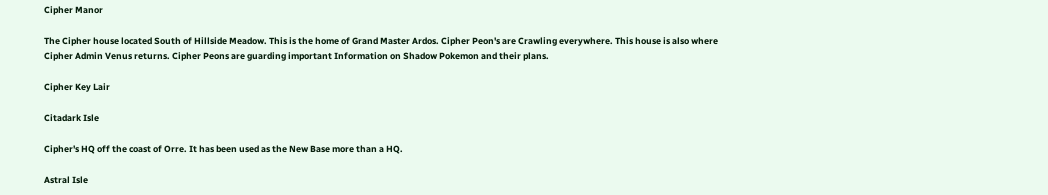Cipher Manor

The Cipher house located South of Hillside Meadow. This is the home of Grand Master Ardos. Cipher Peon's are Crawling everywhere. This house is also where Cipher Admin Venus returns. Cipher Peons are guarding important Information on Shadow Pokemon and their plans.

Cipher Key Lair

Citadark Isle

Cipher's HQ off the coast of Orre. It has been used as the New Base more than a HQ.

Astral Isle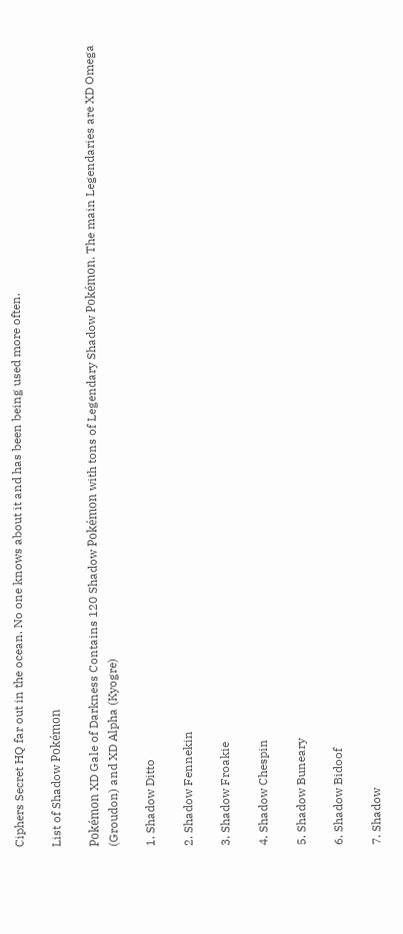Ciphers Secret HQ far out in the ocean. No one knows about it and has been being used more often.

List of Shadow Pokémon

Pokémon XD Gale of Darkness Contains 120 Shadow Pokémon with tons of Legendary Shadow Pokémon. The main Legendaries are XD Omega (Groudon) and XD Alpha (Kyogre)

1. Shadow Ditto

2. Shadow Fennekin

3. Shadow Froakie

4. Shadow Chespin

5. Shadow Buneary

6. Shadow Bidoof

7. Shadow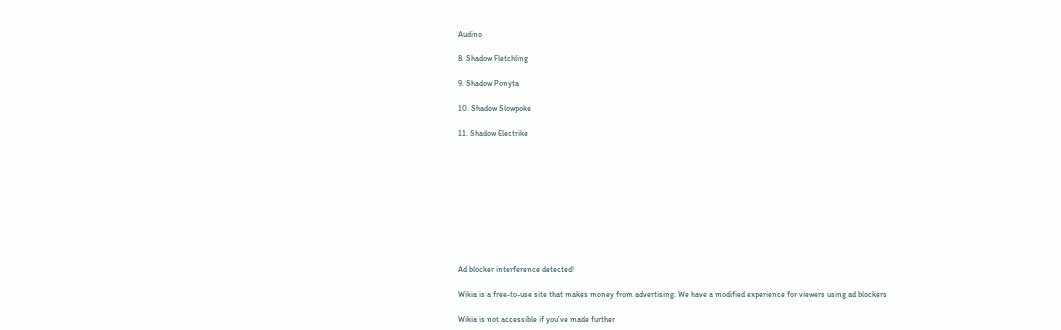Audino

8. Shadow Fletchling

9. Shadow Ponyta

10. Shadow Slowpoke

11. Shadow Electrike










Ad blocker interference detected!

Wikia is a free-to-use site that makes money from advertising. We have a modified experience for viewers using ad blockers

Wikia is not accessible if you’ve made further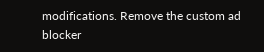modifications. Remove the custom ad blocker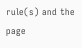rule(s) and the page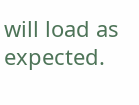will load as expected.